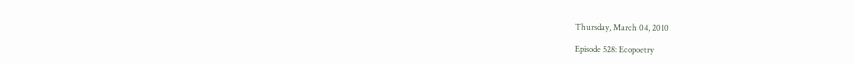Thursday, March 04, 2010

Episode 528: Ecopoetry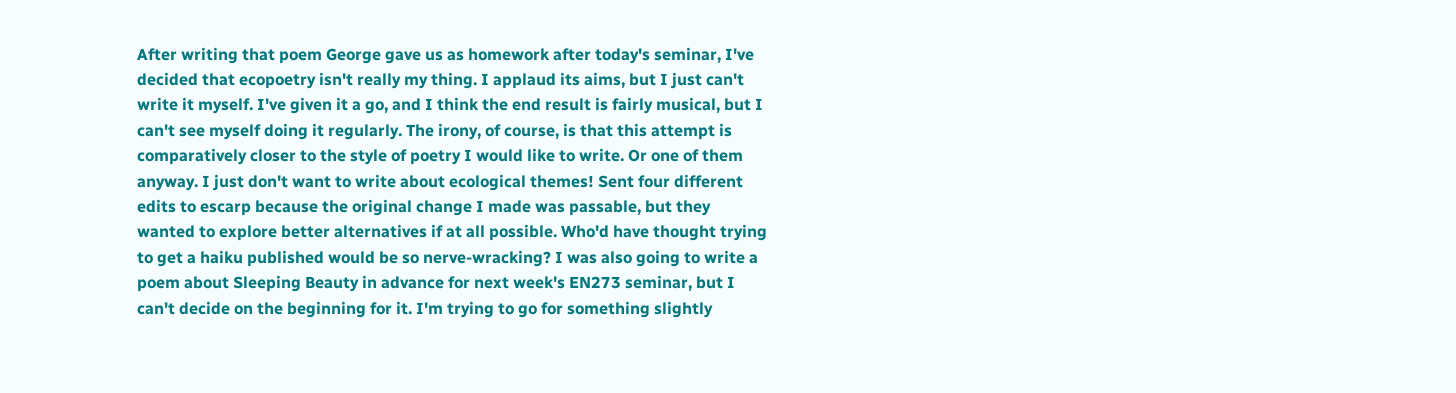After writing that poem George gave us as homework after today's seminar, I've decided that ecopoetry isn't really my thing. I applaud its aims, but I just can't write it myself. I've given it a go, and I think the end result is fairly musical, but I can't see myself doing it regularly. The irony, of course, is that this attempt is comparatively closer to the style of poetry I would like to write. Or one of them anyway. I just don't want to write about ecological themes! Sent four different edits to escarp because the original change I made was passable, but they wanted to explore better alternatives if at all possible. Who'd have thought trying to get a haiku published would be so nerve-wracking? I was also going to write a poem about Sleeping Beauty in advance for next week's EN273 seminar, but I can't decide on the beginning for it. I'm trying to go for something slightly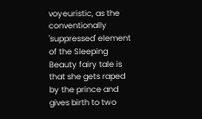voyeuristic, as the conventionally 'suppressed' element of the Sleeping Beauty fairy tale is that she gets raped by the prince and gives birth to two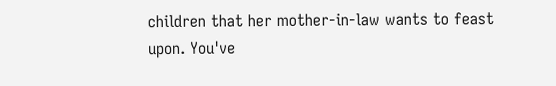children that her mother-in-law wants to feast upon. You've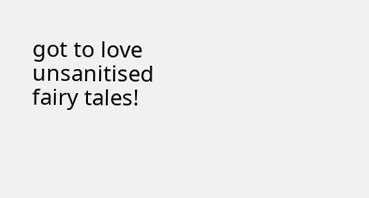got to love unsanitised fairy tales!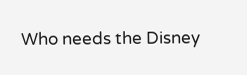Who needs the Disney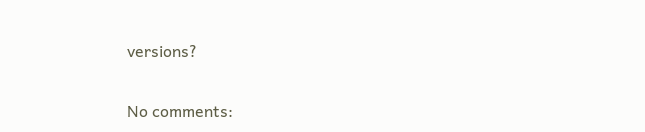versions?

No comments: